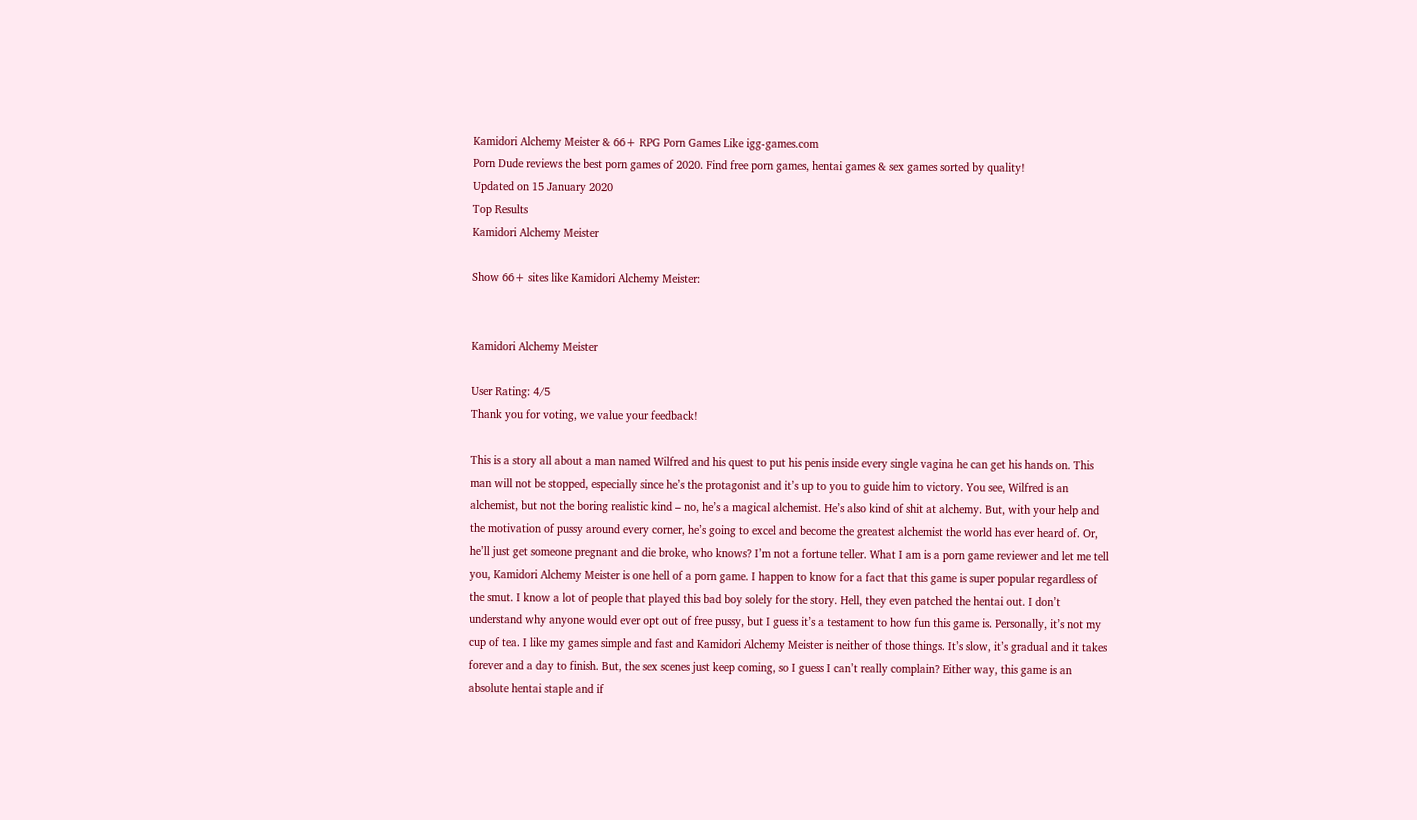Kamidori Alchemy Meister & 66+ RPG Porn Games Like igg-games.com
Porn Dude reviews the best porn games of 2020. Find free porn games, hentai games & sex games sorted by quality!
Updated on 15 January 2020
Top Results
Kamidori Alchemy Meister

Show 66+ sites like Kamidori Alchemy Meister:


Kamidori Alchemy Meister

User Rating: 4/5
Thank you for voting, we value your feedback!

This is a story all about a man named Wilfred and his quest to put his penis inside every single vagina he can get his hands on. This man will not be stopped, especially since he’s the protagonist and it’s up to you to guide him to victory. You see, Wilfred is an alchemist, but not the boring realistic kind – no, he’s a magical alchemist. He’s also kind of shit at alchemy. But, with your help and the motivation of pussy around every corner, he’s going to excel and become the greatest alchemist the world has ever heard of. Or, he’ll just get someone pregnant and die broke, who knows? I’m not a fortune teller. What I am is a porn game reviewer and let me tell you, Kamidori Alchemy Meister is one hell of a porn game. I happen to know for a fact that this game is super popular regardless of the smut. I know a lot of people that played this bad boy solely for the story. Hell, they even patched the hentai out. I don’t understand why anyone would ever opt out of free pussy, but I guess it’s a testament to how fun this game is. Personally, it’s not my cup of tea. I like my games simple and fast and Kamidori Alchemy Meister is neither of those things. It’s slow, it’s gradual and it takes forever and a day to finish. But, the sex scenes just keep coming, so I guess I can’t really complain? Either way, this game is an absolute hentai staple and if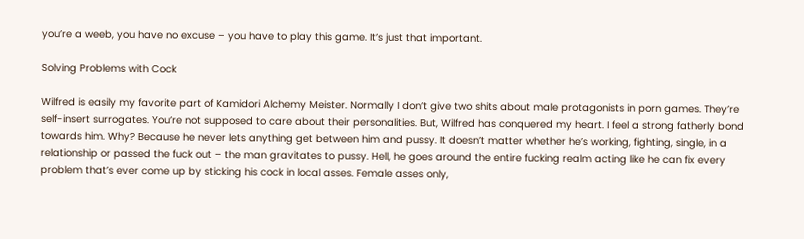you’re a weeb, you have no excuse – you have to play this game. It’s just that important.

Solving Problems with Cock

Wilfred is easily my favorite part of Kamidori Alchemy Meister. Normally I don’t give two shits about male protagonists in porn games. They’re self-insert surrogates. You’re not supposed to care about their personalities. But, Wilfred has conquered my heart. I feel a strong fatherly bond towards him. Why? Because he never lets anything get between him and pussy. It doesn’t matter whether he’s working, fighting, single, in a relationship or passed the fuck out – the man gravitates to pussy. Hell, he goes around the entire fucking realm acting like he can fix every problem that’s ever come up by sticking his cock in local asses. Female asses only,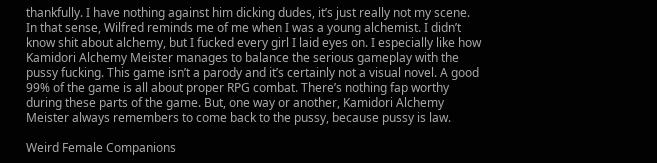thankfully. I have nothing against him dicking dudes, it’s just really not my scene. In that sense, Wilfred reminds me of me when I was a young alchemist. I didn’t know shit about alchemy, but I fucked every girl I laid eyes on. I especially like how Kamidori Alchemy Meister manages to balance the serious gameplay with the pussy fucking. This game isn’t a parody and it’s certainly not a visual novel. A good 99% of the game is all about proper RPG combat. There’s nothing fap worthy during these parts of the game. But, one way or another, Kamidori Alchemy Meister always remembers to come back to the pussy, because pussy is law.

Weird Female Companions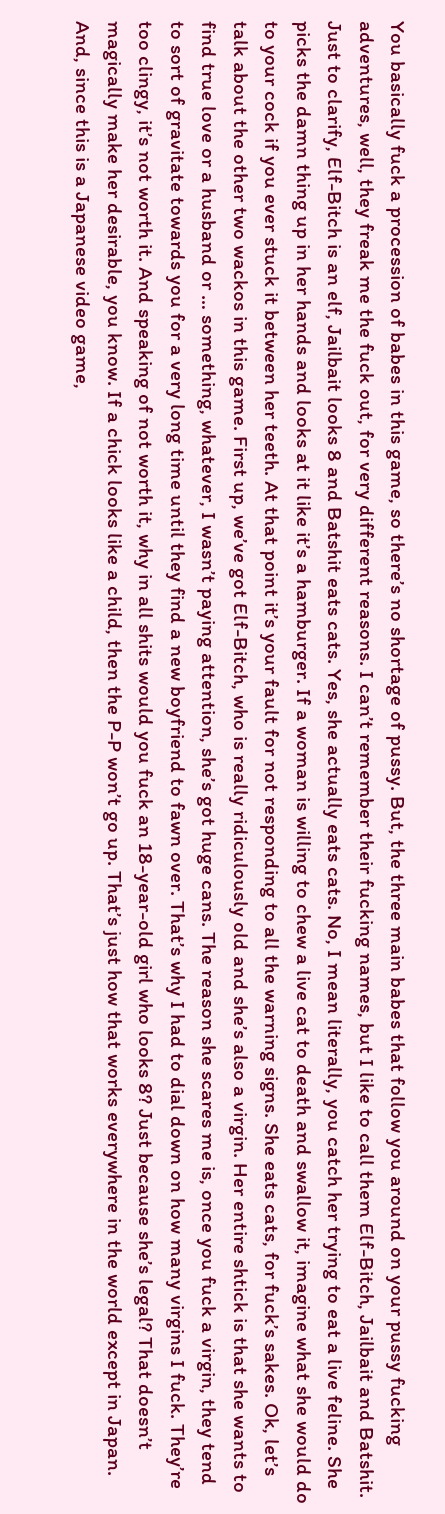You basically fuck a procession of babes in this game, so there’s no shortage of pussy. But, the three main babes that follow you around on your pussy fucking adventures, well, they freak me the fuck out, for very different reasons. I can’t remember their fucking names, but I like to call them Elf-Bitch, Jailbait and Batshit. Just to clarify, Elf-Bitch is an elf, Jailbait looks 8 and Batshit eats cats. Yes, she actually eats cats. No, I mean literally, you catch her trying to eat a live feline. She picks the damn thing up in her hands and looks at it like it’s a hamburger. If a woman is willing to chew a live cat to death and swallow it, imagine what she would do to your cock if you ever stuck it between her teeth. At that point it’s your fault for not responding to all the warning signs. She eats cats, for fuck’s sakes. Ok, let’s talk about the other two wackos in this game. First up, we’ve got Elf-Bitch, who is really ridiculously old and she’s also a virgin. Her entire shtick is that she wants to find true love or a husband or … something, whatever, I wasn’t paying attention, she’s got huge cans. The reason she scares me is, once you fuck a virgin, they tend to sort of gravitate towards you for a very long time until they find a new boyfriend to fawn over. That’s why I had to dial down on how many virgins I fuck. They’re too clingy, it’s not worth it. And speaking of not worth it, why in all shits would you fuck an 18-year-old girl who looks 8? Just because she’s legal? That doesn’t magically make her desirable, you know. If a chick looks like a child, then the P-P won’t go up. That’s just how that works everywhere in the world except in Japan. And, since this is a Japanese video game,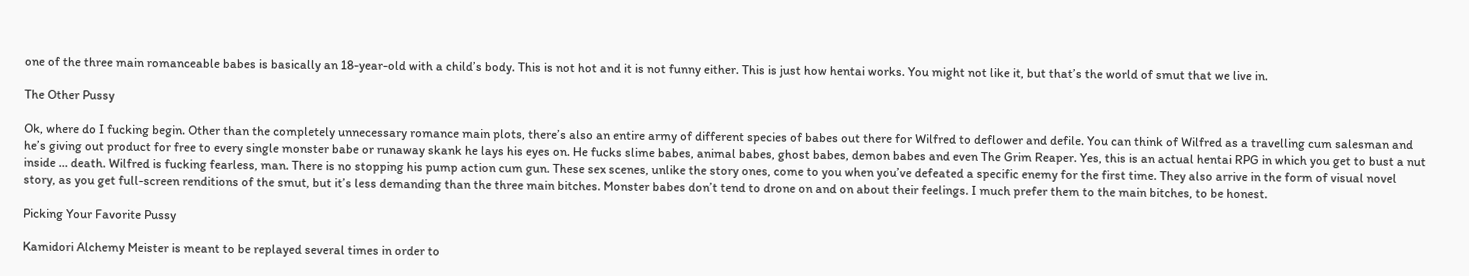one of the three main romanceable babes is basically an 18-year-old with a child’s body. This is not hot and it is not funny either. This is just how hentai works. You might not like it, but that’s the world of smut that we live in.

The Other Pussy

Ok, where do I fucking begin. Other than the completely unnecessary romance main plots, there’s also an entire army of different species of babes out there for Wilfred to deflower and defile. You can think of Wilfred as a travelling cum salesman and he’s giving out product for free to every single monster babe or runaway skank he lays his eyes on. He fucks slime babes, animal babes, ghost babes, demon babes and even The Grim Reaper. Yes, this is an actual hentai RPG in which you get to bust a nut inside … death. Wilfred is fucking fearless, man. There is no stopping his pump action cum gun. These sex scenes, unlike the story ones, come to you when you’ve defeated a specific enemy for the first time. They also arrive in the form of visual novel story, as you get full-screen renditions of the smut, but it’s less demanding than the three main bitches. Monster babes don’t tend to drone on and on about their feelings. I much prefer them to the main bitches, to be honest.

Picking Your Favorite Pussy

Kamidori Alchemy Meister is meant to be replayed several times in order to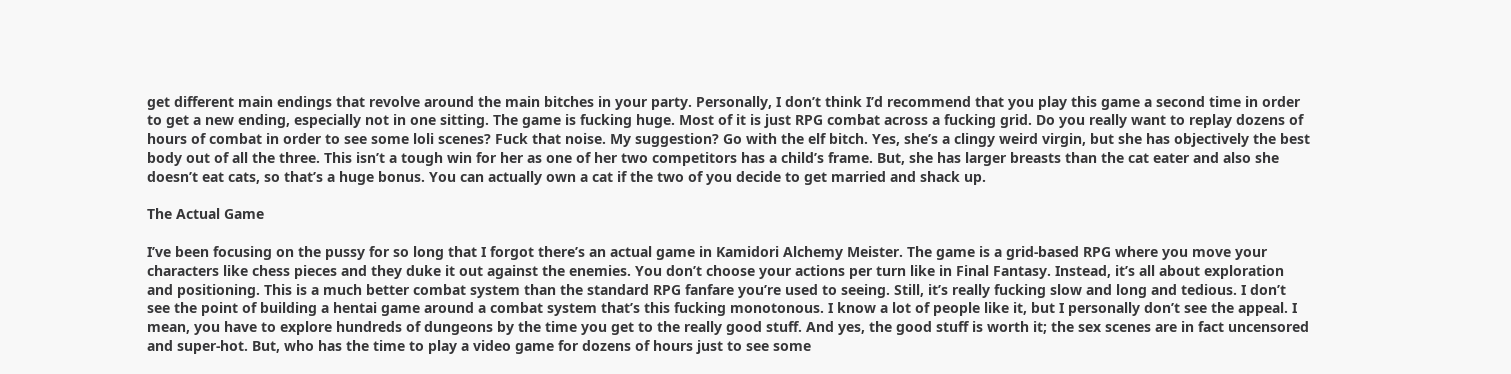get different main endings that revolve around the main bitches in your party. Personally, I don’t think I’d recommend that you play this game a second time in order to get a new ending, especially not in one sitting. The game is fucking huge. Most of it is just RPG combat across a fucking grid. Do you really want to replay dozens of hours of combat in order to see some loli scenes? Fuck that noise. My suggestion? Go with the elf bitch. Yes, she’s a clingy weird virgin, but she has objectively the best body out of all the three. This isn’t a tough win for her as one of her two competitors has a child’s frame. But, she has larger breasts than the cat eater and also she doesn’t eat cats, so that’s a huge bonus. You can actually own a cat if the two of you decide to get married and shack up.

The Actual Game

I’ve been focusing on the pussy for so long that I forgot there’s an actual game in Kamidori Alchemy Meister. The game is a grid-based RPG where you move your characters like chess pieces and they duke it out against the enemies. You don’t choose your actions per turn like in Final Fantasy. Instead, it’s all about exploration and positioning. This is a much better combat system than the standard RPG fanfare you’re used to seeing. Still, it’s really fucking slow and long and tedious. I don’t see the point of building a hentai game around a combat system that’s this fucking monotonous. I know a lot of people like it, but I personally don’t see the appeal. I mean, you have to explore hundreds of dungeons by the time you get to the really good stuff. And yes, the good stuff is worth it; the sex scenes are in fact uncensored and super-hot. But, who has the time to play a video game for dozens of hours just to see some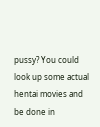pussy? You could look up some actual hentai movies and be done in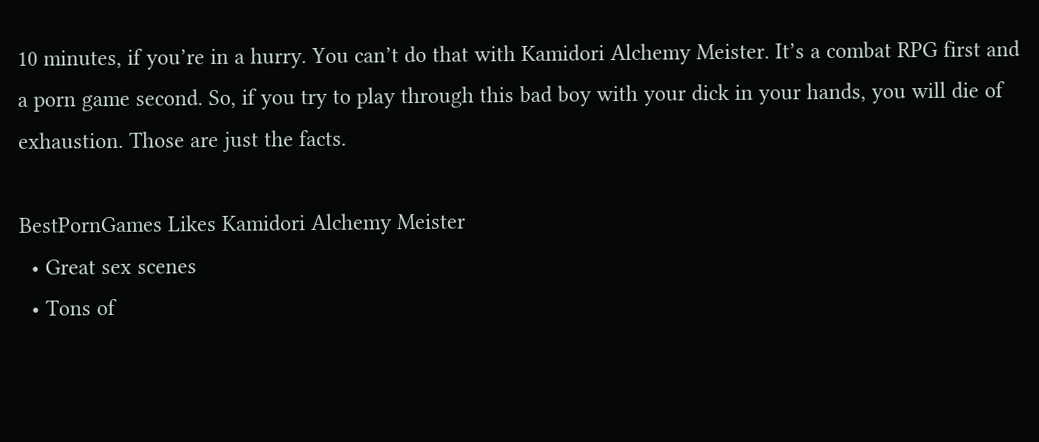10 minutes, if you’re in a hurry. You can’t do that with Kamidori Alchemy Meister. It’s a combat RPG first and a porn game second. So, if you try to play through this bad boy with your dick in your hands, you will die of exhaustion. Those are just the facts.

BestPornGames Likes Kamidori Alchemy Meister
  • Great sex scenes
  • Tons of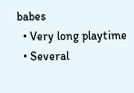babes
  • Very long playtime
  • Several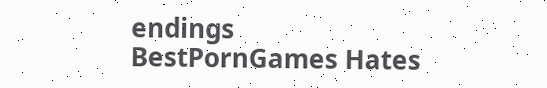endings
BestPornGames Hates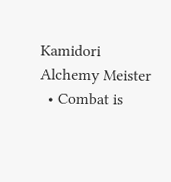Kamidori Alchemy Meister
  • Combat is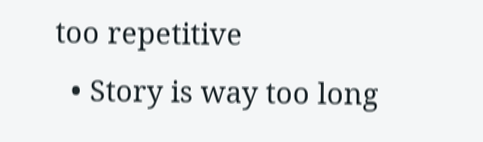too repetitive
  • Story is way too long